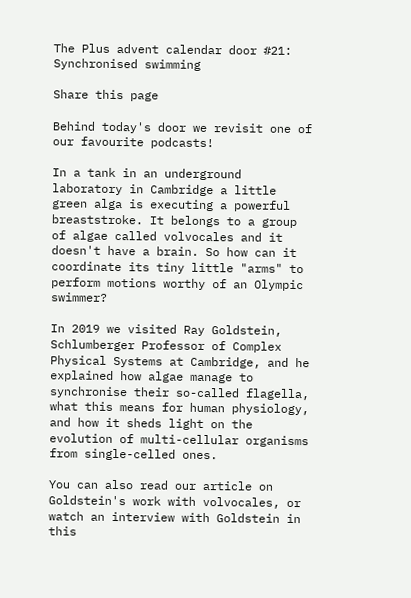The Plus advent calendar door #21: Synchronised swimming

Share this page

Behind today's door we revisit one of our favourite podcasts!

In a tank in an underground laboratory in Cambridge a little green alga is executing a powerful breaststroke. It belongs to a group of algae called volvocales and it doesn't have a brain. So how can it coordinate its tiny little "arms" to perform motions worthy of an Olympic swimmer?

In 2019 we visited Ray Goldstein, Schlumberger Professor of Complex Physical Systems at Cambridge, and he explained how algae manage to synchronise their so-called flagella, what this means for human physiology, and how it sheds light on the evolution of multi-cellular organisms from single-celled ones.

You can also read our article on Goldstein's work with volvocales, or watch an interview with Goldstein in this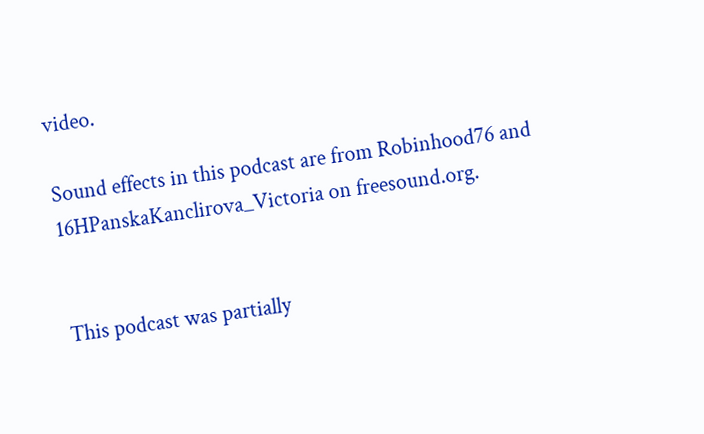video.

Sound effects in this podcast are from Robinhood76 and 16HPanskaKanclirova_Victoria on freesound.org.


This podcast was partially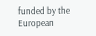funded by the European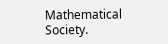Mathematical Society.